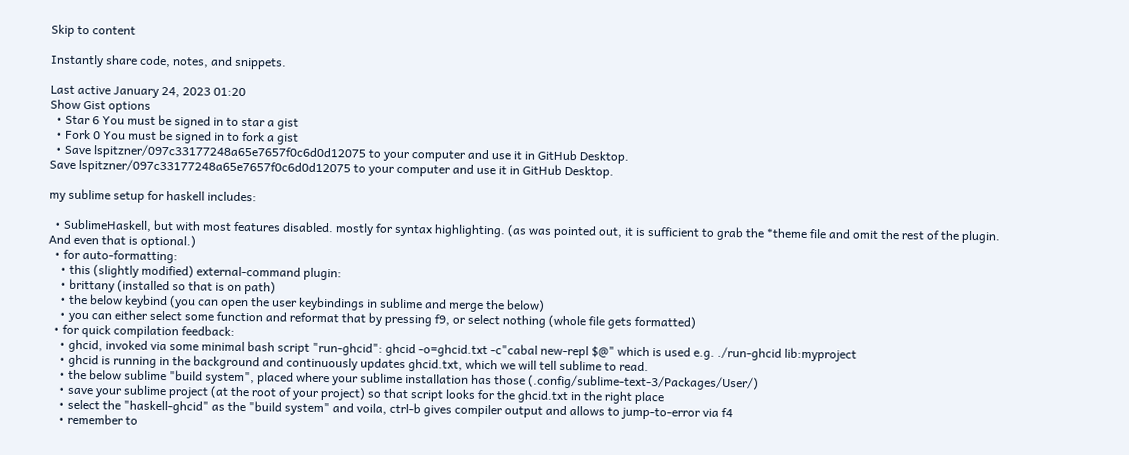Skip to content

Instantly share code, notes, and snippets.

Last active January 24, 2023 01:20
Show Gist options
  • Star 6 You must be signed in to star a gist
  • Fork 0 You must be signed in to fork a gist
  • Save lspitzner/097c33177248a65e7657f0c6d0d12075 to your computer and use it in GitHub Desktop.
Save lspitzner/097c33177248a65e7657f0c6d0d12075 to your computer and use it in GitHub Desktop.

my sublime setup for haskell includes:

  • SublimeHaskell, but with most features disabled. mostly for syntax highlighting. (as was pointed out, it is sufficient to grab the *theme file and omit the rest of the plugin. And even that is optional.)
  • for auto-formatting:
    • this (slightly modified) external-command plugin:
    • brittany (installed so that is on path)
    • the below keybind (you can open the user keybindings in sublime and merge the below)
    • you can either select some function and reformat that by pressing f9, or select nothing (whole file gets formatted)
  • for quick compilation feedback:
    • ghcid, invoked via some minimal bash script "run-ghcid": ghcid -o=ghcid.txt -c"cabal new-repl $@" which is used e.g. ./run-ghcid lib:myproject
    • ghcid is running in the background and continuously updates ghcid.txt, which we will tell sublime to read.
    • the below sublime "build system", placed where your sublime installation has those (.config/sublime-text-3/Packages/User/)
    • save your sublime project (at the root of your project) so that script looks for the ghcid.txt in the right place
    • select the "haskell-ghcid" as the "build system" and voila, ctrl-b gives compiler output and allows to jump-to-error via f4
    • remember to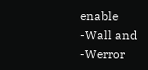enable -Wall and -Werror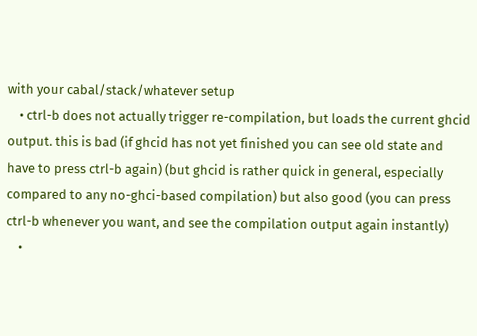with your cabal/stack/whatever setup
    • ctrl-b does not actually trigger re-compilation, but loads the current ghcid output. this is bad (if ghcid has not yet finished you can see old state and have to press ctrl-b again) (but ghcid is rather quick in general, especially compared to any no-ghci-based compilation) but also good (you can press ctrl-b whenever you want, and see the compilation output again instantly)
    •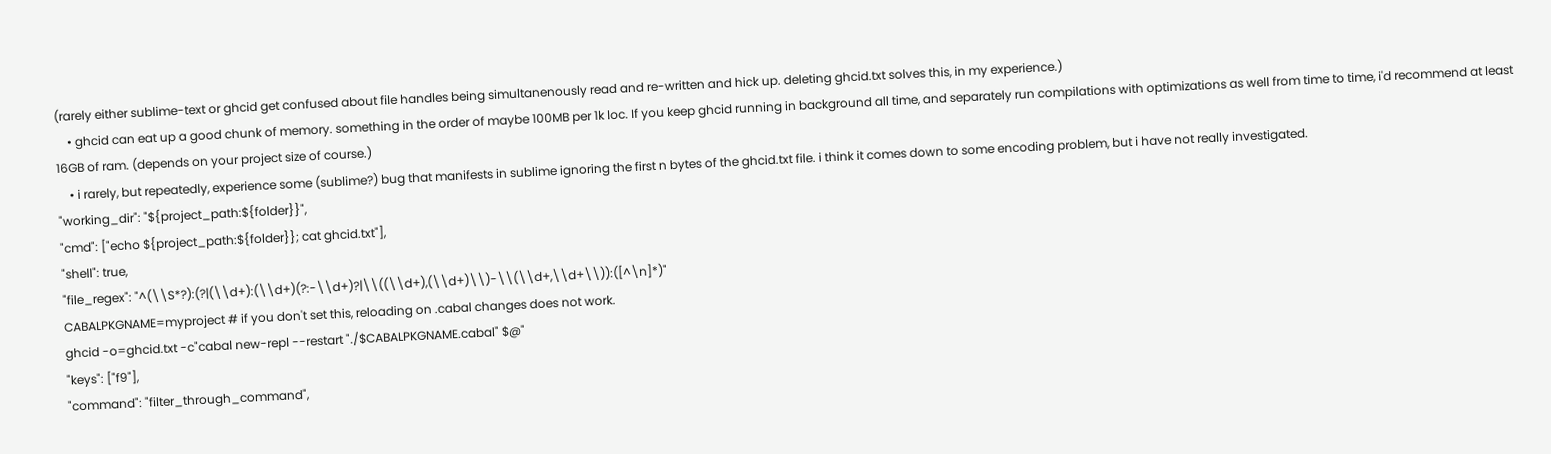(rarely either sublime-text or ghcid get confused about file handles being simultanenously read and re-written and hick up. deleting ghcid.txt solves this, in my experience.)
    • ghcid can eat up a good chunk of memory. something in the order of maybe 100MB per 1k loc. If you keep ghcid running in background all time, and separately run compilations with optimizations as well from time to time, i'd recommend at least 16GB of ram. (depends on your project size of course.)
    • i rarely, but repeatedly, experience some (sublime?) bug that manifests in sublime ignoring the first n bytes of the ghcid.txt file. i think it comes down to some encoding problem, but i have not really investigated.
"working_dir": "${project_path:${folder}}",
"cmd": ["echo ${project_path:${folder}}; cat ghcid.txt"],
"shell": true,
"file_regex": "^(\\S*?):(?|(\\d+):(\\d+)(?:-\\d+)?|\\((\\d+),(\\d+)\\)-\\(\\d+,\\d+\\)):([^\n]*)"
CABALPKGNAME=myproject # if you don't set this, reloading on .cabal changes does not work.
ghcid -o=ghcid.txt -c"cabal new-repl --restart "./$CABALPKGNAME.cabal" $@"
"keys": ["f9"],
"command": "filter_through_command",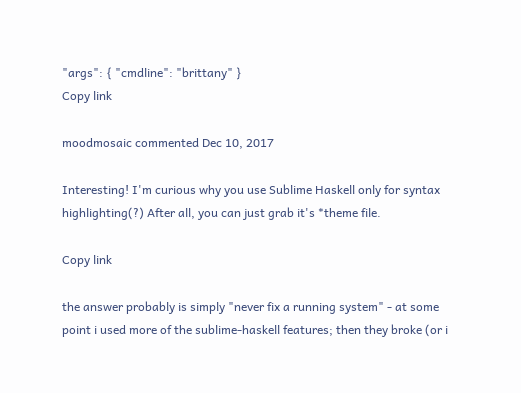"args": { "cmdline": "brittany" }
Copy link

moodmosaic commented Dec 10, 2017

Interesting! I'm curious why you use Sublime Haskell only for syntax highlighting(?) After all, you can just grab it's *theme file.

Copy link

the answer probably is simply "never fix a running system" - at some point i used more of the sublime-haskell features; then they broke (or i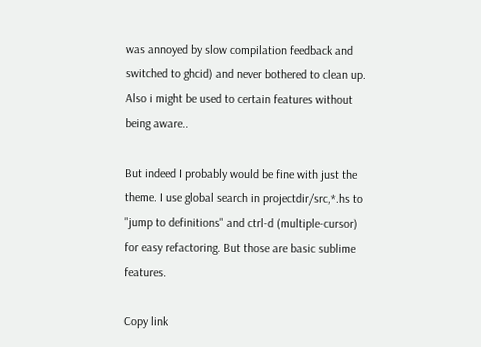was annoyed by slow compilation feedback and switched to ghcid) and never bothered to clean up. Also i might be used to certain features without being aware..

But indeed I probably would be fine with just the theme. I use global search in projectdir/src,*.hs to "jump to definitions" and ctrl-d (multiple-cursor) for easy refactoring. But those are basic sublime features.

Copy link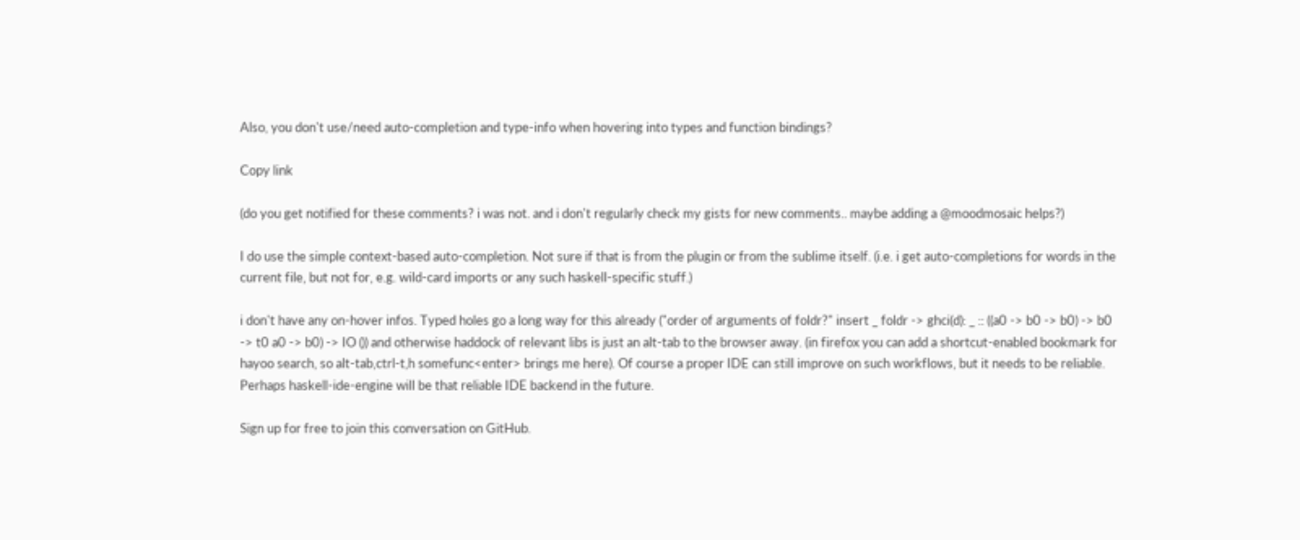Also, you don't use/need auto-completion and type-info when hovering into types and function bindings?

Copy link

(do you get notified for these comments? i was not. and i don't regularly check my gists for new comments.. maybe adding a @moodmosaic helps?)

I do use the simple context-based auto-completion. Not sure if that is from the plugin or from the sublime itself. (i.e. i get auto-completions for words in the current file, but not for, e.g. wild-card imports or any such haskell-specific stuff.)

i don't have any on-hover infos. Typed holes go a long way for this already ("order of arguments of foldr?" insert _ foldr -> ghci(d): _ :: ((a0 -> b0 -> b0) -> b0 -> t0 a0 -> b0) -> IO ()) and otherwise haddock of relevant libs is just an alt-tab to the browser away. (in firefox you can add a shortcut-enabled bookmark for hayoo search, so alt-tab,ctrl-t,h somefunc<enter> brings me here). Of course a proper IDE can still improve on such workflows, but it needs to be reliable. Perhaps haskell-ide-engine will be that reliable IDE backend in the future.

Sign up for free to join this conversation on GitHub.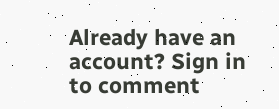Already have an account? Sign in to comment